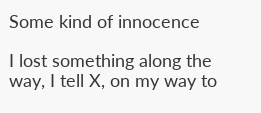Some kind of innocence

I lost something along the way, I tell X, on my way to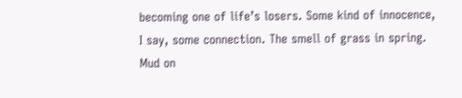becoming one of life’s losers. Some kind of innocence, I say, some connection. The smell of grass in spring. Mud on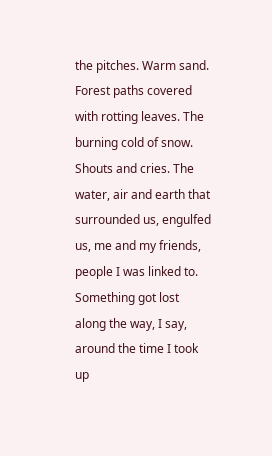the pitches. Warm sand. Forest paths covered with rotting leaves. The burning cold of snow. Shouts and cries. The water, air and earth that surrounded us, engulfed us, me and my friends, people I was linked to. Something got lost along the way, I say, around the time I took up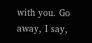with you. Go away, I say,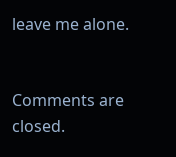leave me alone.


Comments are closed.